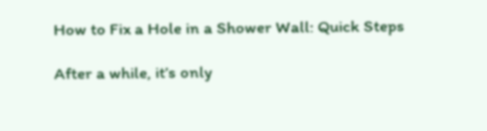How to Fix a Hole in a Shower Wall: Quick Steps

After a while, it’s only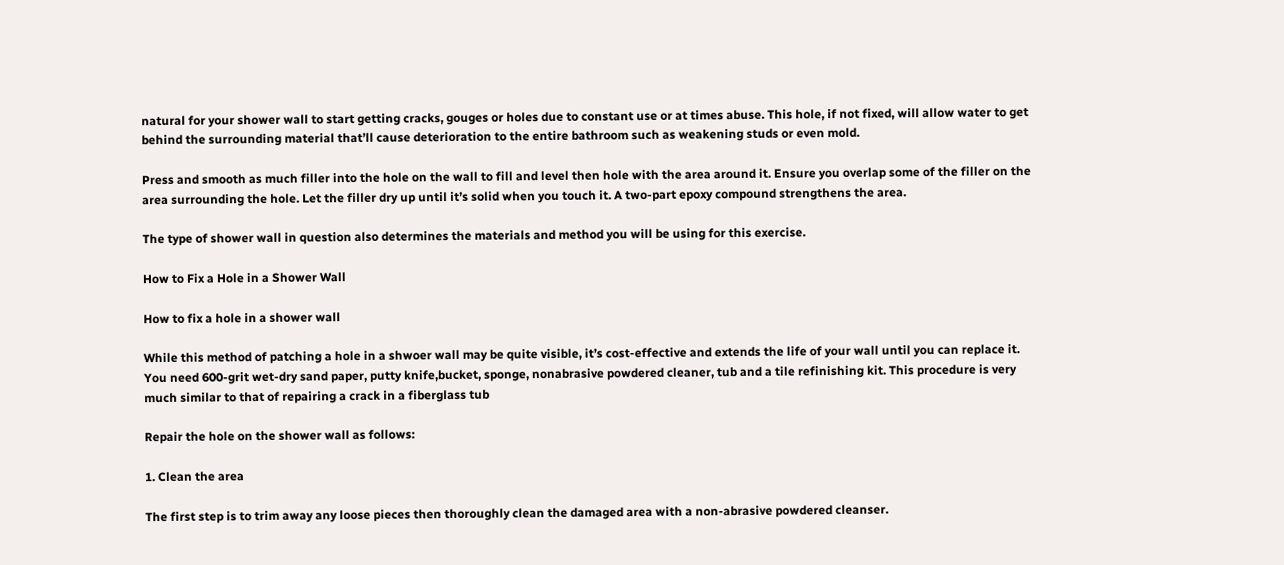natural for your shower wall to start getting cracks, gouges or holes due to constant use or at times abuse. This hole, if not fixed, will allow water to get behind the surrounding material that’ll cause deterioration to the entire bathroom such as weakening studs or even mold.

Press and smooth as much filler into the hole on the wall to fill and level then hole with the area around it. Ensure you overlap some of the filler on the area surrounding the hole. Let the filler dry up until it’s solid when you touch it. A two-part epoxy compound strengthens the area.

The type of shower wall in question also determines the materials and method you will be using for this exercise.

How to Fix a Hole in a Shower Wall

How to fix a hole in a shower wall

While this method of patching a hole in a shwoer wall may be quite visible, it’s cost-effective and extends the life of your wall until you can replace it. You need 600-grit wet-dry sand paper, putty knife,bucket, sponge, nonabrasive powdered cleaner, tub and a tile refinishing kit. This procedure is very much similar to that of repairing a crack in a fiberglass tub

Repair the hole on the shower wall as follows:

1. Clean the area

The first step is to trim away any loose pieces then thoroughly clean the damaged area with a non-abrasive powdered cleanser.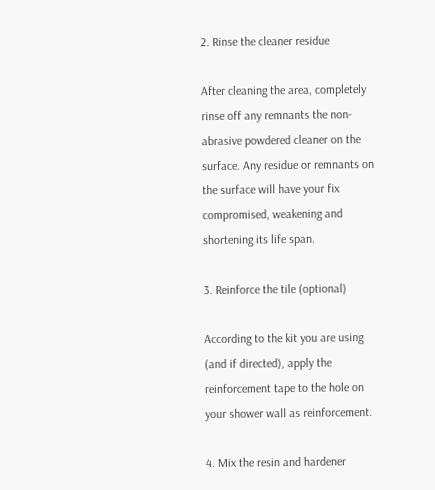2. Rinse the cleaner residue

After cleaning the area, completely rinse off any remnants the non-abrasive powdered cleaner on the surface. Any residue or remnants on the surface will have your fix compromised, weakening and shortening its life span.

3. Reinforce the tile (optional)

According to the kit you are using (and if directed), apply the reinforcement tape to the hole on your shower wall as reinforcement.

4. Mix the resin and hardener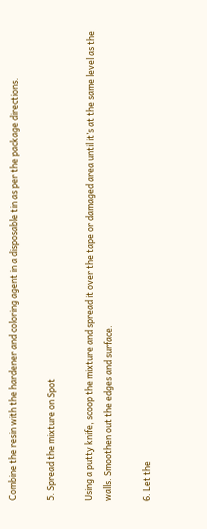Combine the resin with the hardener and coloring agent in a disposable tin as per the package directions.

5. Spread the mixture on Spot

Using a putty knife, scoop the mixture and spread it over the tape or damaged area until it’s at the same level as the walls. Smoothen out the edges and surface.

6. Let the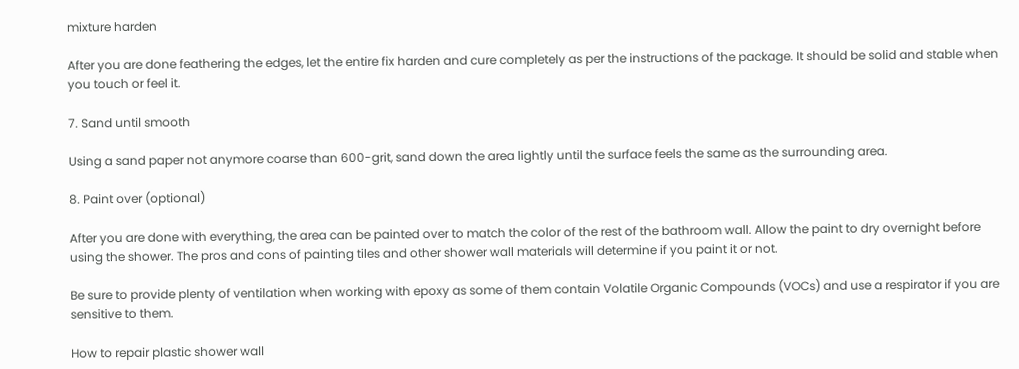mixture harden

After you are done feathering the edges, let the entire fix harden and cure completely as per the instructions of the package. It should be solid and stable when you touch or feel it.

7. Sand until smooth

Using a sand paper not anymore coarse than 600-grit, sand down the area lightly until the surface feels the same as the surrounding area.

8. Paint over (optional)

After you are done with everything, the area can be painted over to match the color of the rest of the bathroom wall. Allow the paint to dry overnight before using the shower. The pros and cons of painting tiles and other shower wall materials will determine if you paint it or not.

Be sure to provide plenty of ventilation when working with epoxy as some of them contain Volatile Organic Compounds (VOCs) and use a respirator if you are sensitive to them.

How to repair plastic shower wall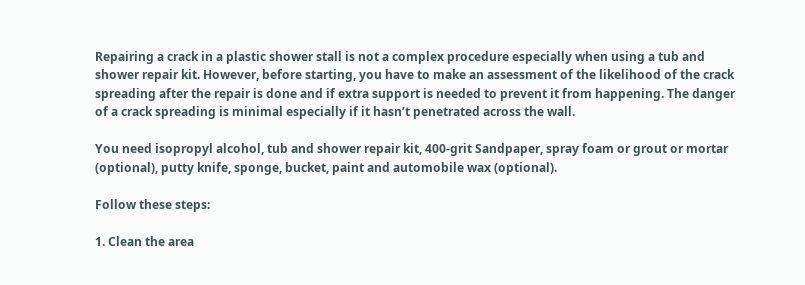Repairing a crack in a plastic shower stall is not a complex procedure especially when using a tub and shower repair kit. However, before starting, you have to make an assessment of the likelihood of the crack spreading after the repair is done and if extra support is needed to prevent it from happening. The danger of a crack spreading is minimal especially if it hasn’t penetrated across the wall.

You need isopropyl alcohol, tub and shower repair kit, 400-grit Sandpaper, spray foam or grout or mortar (optional), putty knife, sponge, bucket, paint and automobile wax (optional).

Follow these steps:

1. Clean the area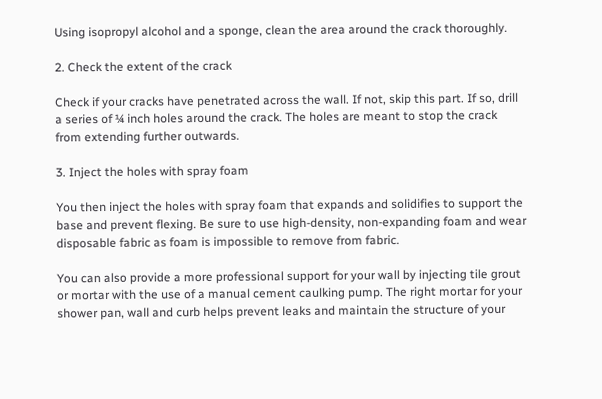Using isopropyl alcohol and a sponge, clean the area around the crack thoroughly.

2. Check the extent of the crack

Check if your cracks have penetrated across the wall. If not, skip this part. If so, drill a series of ¼ inch holes around the crack. The holes are meant to stop the crack from extending further outwards.

3. Inject the holes with spray foam

You then inject the holes with spray foam that expands and solidifies to support the base and prevent flexing. Be sure to use high-density, non-expanding foam and wear disposable fabric as foam is impossible to remove from fabric.

You can also provide a more professional support for your wall by injecting tile grout or mortar with the use of a manual cement caulking pump. The right mortar for your shower pan, wall and curb helps prevent leaks and maintain the structure of your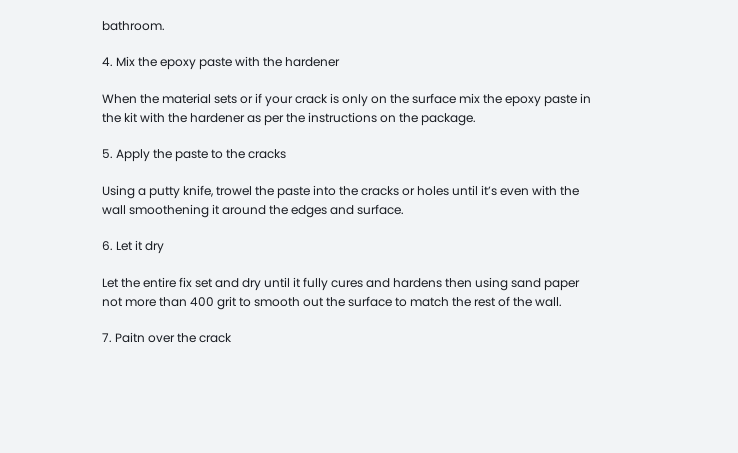bathroom.

4. Mix the epoxy paste with the hardener

When the material sets or if your crack is only on the surface mix the epoxy paste in the kit with the hardener as per the instructions on the package.

5. Apply the paste to the cracks

Using a putty knife, trowel the paste into the cracks or holes until it’s even with the wall smoothening it around the edges and surface.

6. Let it dry

Let the entire fix set and dry until it fully cures and hardens then using sand paper not more than 400 grit to smooth out the surface to match the rest of the wall.

7. Paitn over the crack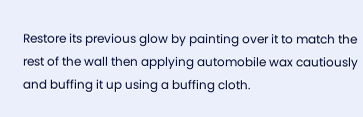Restore its previous glow by painting over it to match the rest of the wall then applying automobile wax cautiously and buffing it up using a buffing cloth.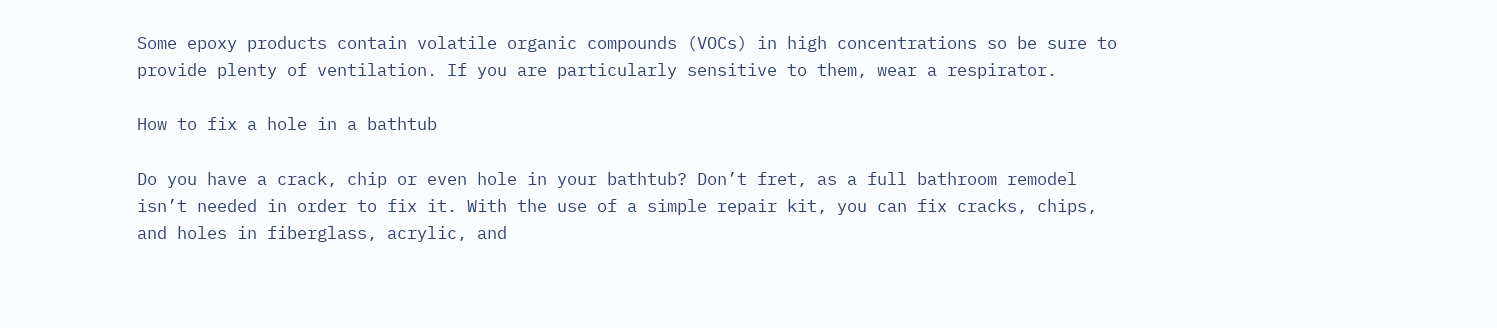Some epoxy products contain volatile organic compounds (VOCs) in high concentrations so be sure to provide plenty of ventilation. If you are particularly sensitive to them, wear a respirator.

How to fix a hole in a bathtub

Do you have a crack, chip or even hole in your bathtub? Don’t fret, as a full bathroom remodel isn’t needed in order to fix it. With the use of a simple repair kit, you can fix cracks, chips, and holes in fiberglass, acrylic, and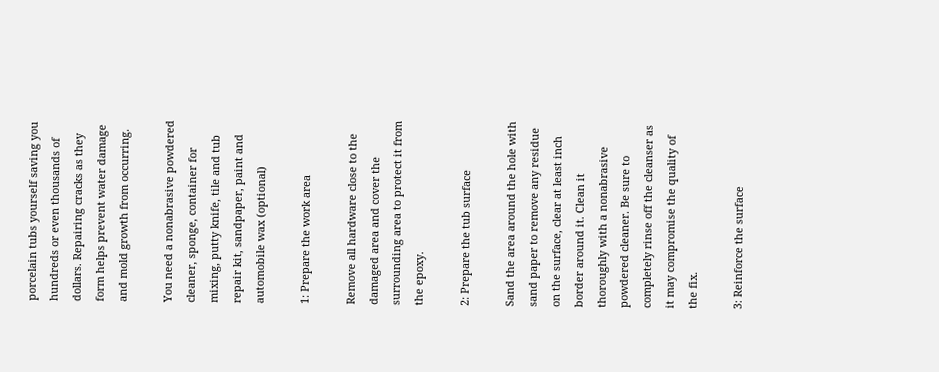porcelain tubs yourself saving you hundreds or even thousands of dollars. Repairing cracks as they form helps prevent water damage and mold growth from occurring.

You need a nonabrasive powdered cleaner, sponge, container for mixing, putty knife, tile and tub repair kit, sandpaper, paint and automobile wax (optional)

1: Prepare the work area

Remove all hardware close to the damaged area and cover the surrounding area to protect it from the epoxy.

2: Prepare the tub surface

Sand the area around the hole with sand paper to remove any residue on the surface, clear at least inch border around it. Clean it thoroughly with a nonabrasive powdered cleaner. Be sure to completely rinse off the cleanser as it may compromise the quality of the fix.

3: Reinforce the surface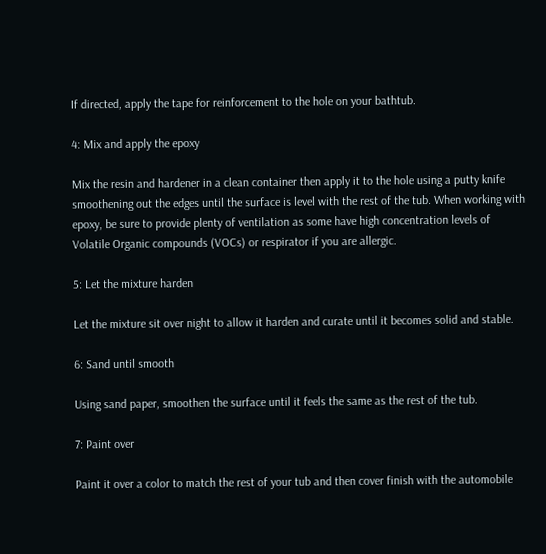If directed, apply the tape for reinforcement to the hole on your bathtub.

4: Mix and apply the epoxy

Mix the resin and hardener in a clean container then apply it to the hole using a putty knife smoothening out the edges until the surface is level with the rest of the tub. When working with epoxy, be sure to provide plenty of ventilation as some have high concentration levels of Volatile Organic compounds (VOCs) or respirator if you are allergic.

5: Let the mixture harden

Let the mixture sit over night to allow it harden and curate until it becomes solid and stable.

6: Sand until smooth

Using sand paper, smoothen the surface until it feels the same as the rest of the tub.

7: Paint over

Paint it over a color to match the rest of your tub and then cover finish with the automobile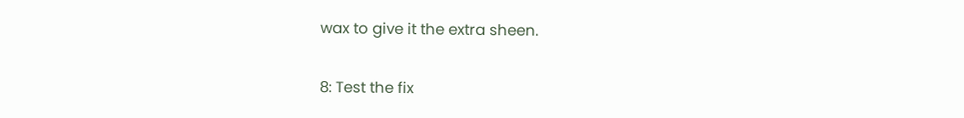wax to give it the extra sheen.

8: Test the fix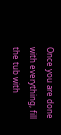Once you are done with everything, fill the tub with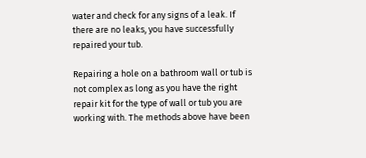water and check for any signs of a leak. If there are no leaks, you have successfully repaired your tub.

Repairing a hole on a bathroom wall or tub is not complex as long as you have the right repair kit for the type of wall or tub you are working with. The methods above have been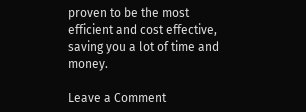proven to be the most efficient and cost effective, saving you a lot of time and money.

Leave a Comment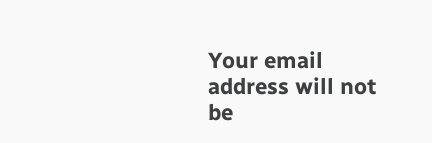Your email address will not be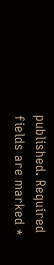published. Required fields are marked *